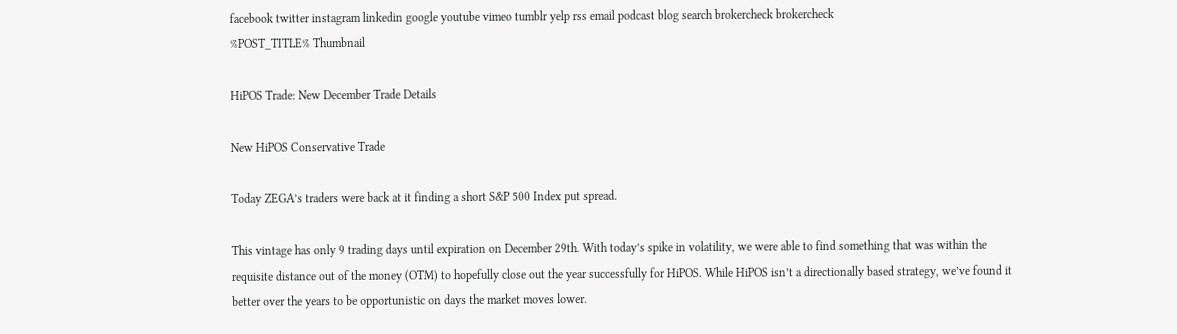facebook twitter instagram linkedin google youtube vimeo tumblr yelp rss email podcast blog search brokercheck brokercheck
%POST_TITLE% Thumbnail

HiPOS Trade: New December Trade Details

New HiPOS Conservative Trade

Today ZEGA’s traders were back at it finding a short S&P 500 Index put spread.

This vintage has only 9 trading days until expiration on December 29th. With today’s spike in volatility, we were able to find something that was within the requisite distance out of the money (OTM) to hopefully close out the year successfully for HiPOS. While HiPOS isn’t a directionally based strategy, we’ve found it better over the years to be opportunistic on days the market moves lower.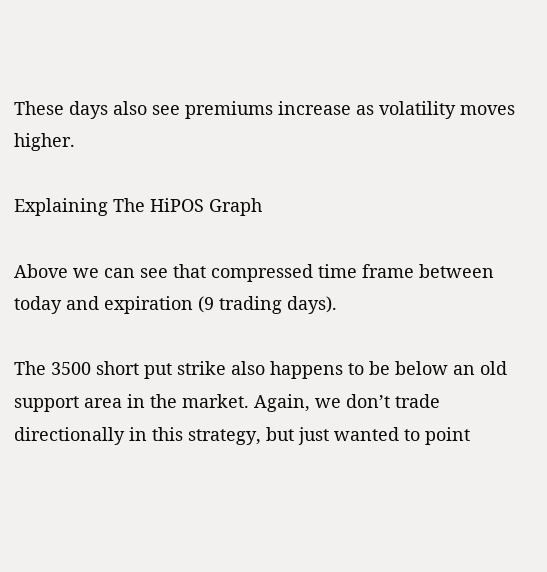These days also see premiums increase as volatility moves higher.

Explaining The HiPOS Graph

Above we can see that compressed time frame between today and expiration (9 trading days).

The 3500 short put strike also happens to be below an old support area in the market. Again, we don’t trade directionally in this strategy, but just wanted to point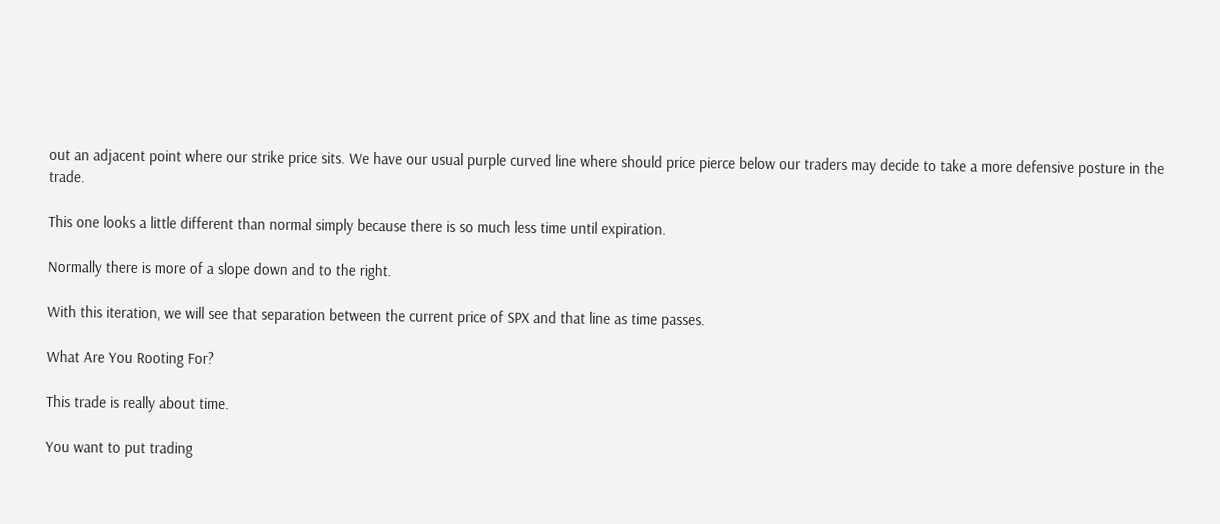out an adjacent point where our strike price sits. We have our usual purple curved line where should price pierce below our traders may decide to take a more defensive posture in the trade.

This one looks a little different than normal simply because there is so much less time until expiration.

Normally there is more of a slope down and to the right.

With this iteration, we will see that separation between the current price of SPX and that line as time passes.

What Are You Rooting For?

This trade is really about time.

You want to put trading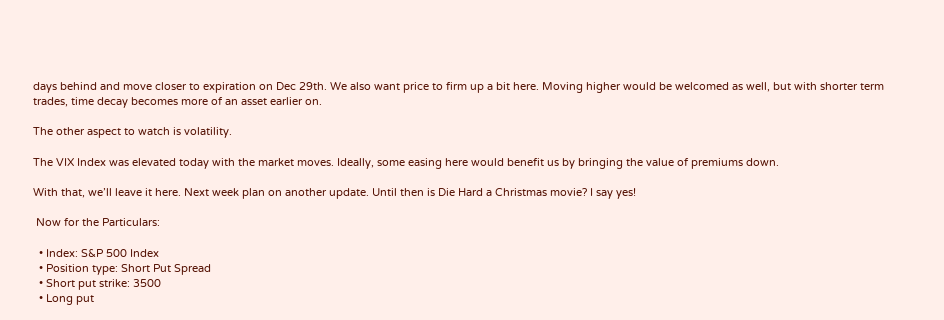days behind and move closer to expiration on Dec 29th. We also want price to firm up a bit here. Moving higher would be welcomed as well, but with shorter term trades, time decay becomes more of an asset earlier on.

The other aspect to watch is volatility.

The VIX Index was elevated today with the market moves. Ideally, some easing here would benefit us by bringing the value of premiums down.

With that, we’ll leave it here. Next week plan on another update. Until then is Die Hard a Christmas movie? I say yes!

 Now for the Particulars:

  • Index: S&P 500 Index
  • Position type: Short Put Spread
  • Short put strike: 3500
  • Long put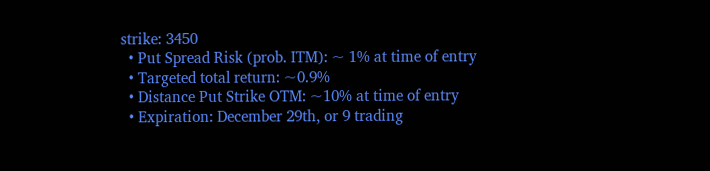strike: 3450
  • Put Spread Risk (prob. ITM): ~ 1% at time of entry
  • Targeted total return: ~0.9%
  • Distance Put Strike OTM: ~10% at time of entry
  • Expiration: December 29th, or 9 trading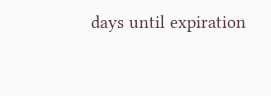days until expiration